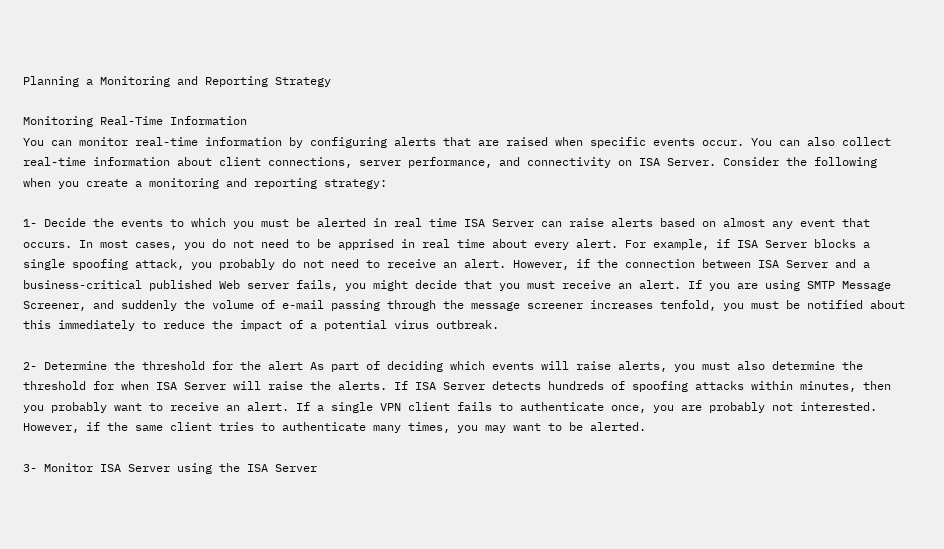Planning a Monitoring and Reporting Strategy

Monitoring Real-Time Information
You can monitor real-time information by configuring alerts that are raised when specific events occur. You can also collect real-time information about client connections, server performance, and connectivity on ISA Server. Consider the following when you create a monitoring and reporting strategy:

1- Decide the events to which you must be alerted in real time ISA Server can raise alerts based on almost any event that occurs. In most cases, you do not need to be apprised in real time about every alert. For example, if ISA Server blocks a single spoofing attack, you probably do not need to receive an alert. However, if the connection between ISA Server and a business-critical published Web server fails, you might decide that you must receive an alert. If you are using SMTP Message
Screener, and suddenly the volume of e-mail passing through the message screener increases tenfold, you must be notified about this immediately to reduce the impact of a potential virus outbreak.

2- Determine the threshold for the alert As part of deciding which events will raise alerts, you must also determine the threshold for when ISA Server will raise the alerts. If ISA Server detects hundreds of spoofing attacks within minutes, then you probably want to receive an alert. If a single VPN client fails to authenticate once, you are probably not interested. However, if the same client tries to authenticate many times, you may want to be alerted.

3- Monitor ISA Server using the ISA Server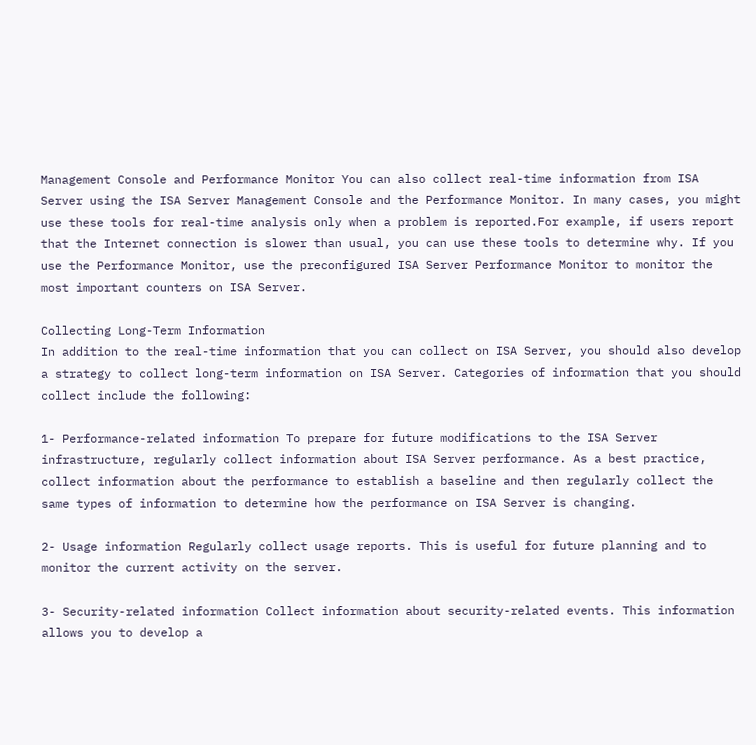Management Console and Performance Monitor You can also collect real-time information from ISA Server using the ISA Server Management Console and the Performance Monitor. In many cases, you might use these tools for real-time analysis only when a problem is reported.For example, if users report that the Internet connection is slower than usual, you can use these tools to determine why. If you use the Performance Monitor, use the preconfigured ISA Server Performance Monitor to monitor the most important counters on ISA Server.

Collecting Long-Term Information
In addition to the real-time information that you can collect on ISA Server, you should also develop a strategy to collect long-term information on ISA Server. Categories of information that you should collect include the following:

1- Performance-related information To prepare for future modifications to the ISA Server infrastructure, regularly collect information about ISA Server performance. As a best practice, collect information about the performance to establish a baseline and then regularly collect the same types of information to determine how the performance on ISA Server is changing.

2- Usage information Regularly collect usage reports. This is useful for future planning and to monitor the current activity on the server.

3- Security-related information Collect information about security-related events. This information allows you to develop a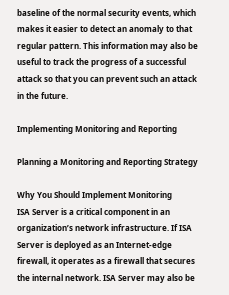baseline of the normal security events, which makes it easier to detect an anomaly to that regular pattern. This information may also be useful to track the progress of a successful attack so that you can prevent such an attack in the future.

Implementing Monitoring and Reporting

Planning a Monitoring and Reporting Strategy

Why You Should Implement Monitoring
ISA Server is a critical component in an organization’s network infrastructure. If ISA Server is deployed as an Internet-edge firewall, it operates as a firewall that secures the internal network. ISA Server may also be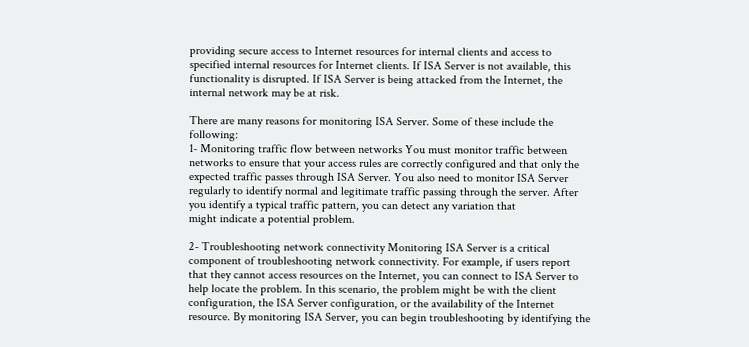providing secure access to Internet resources for internal clients and access to specified internal resources for Internet clients. If ISA Server is not available, this functionality is disrupted. If ISA Server is being attacked from the Internet, the internal network may be at risk.

There are many reasons for monitoring ISA Server. Some of these include the following:
1- Monitoring traffic flow between networks You must monitor traffic between networks to ensure that your access rules are correctly configured and that only the expected traffic passes through ISA Server. You also need to monitor ISA Server regularly to identify normal and legitimate traffic passing through the server. After you identify a typical traffic pattern, you can detect any variation that
might indicate a potential problem.

2- Troubleshooting network connectivity Monitoring ISA Server is a critical component of troubleshooting network connectivity. For example, if users report that they cannot access resources on the Internet, you can connect to ISA Server to help locate the problem. In this scenario, the problem might be with the client configuration, the ISA Server configuration, or the availability of the Internet resource. By monitoring ISA Server, you can begin troubleshooting by identifying the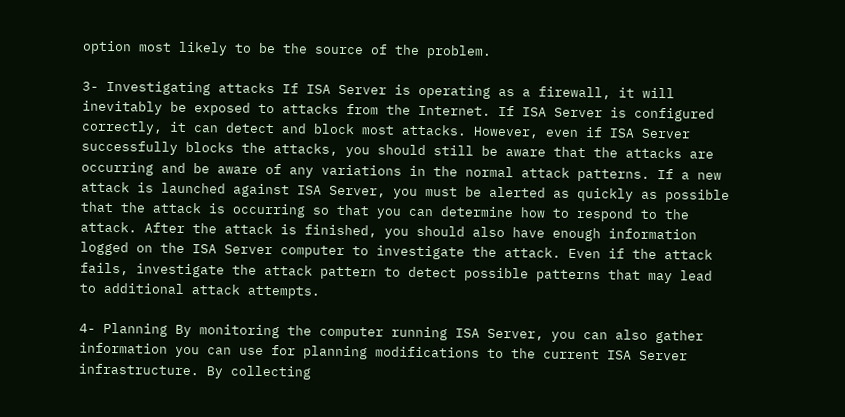option most likely to be the source of the problem.

3- Investigating attacks If ISA Server is operating as a firewall, it will inevitably be exposed to attacks from the Internet. If ISA Server is configured correctly, it can detect and block most attacks. However, even if ISA Server successfully blocks the attacks, you should still be aware that the attacks are occurring and be aware of any variations in the normal attack patterns. If a new attack is launched against ISA Server, you must be alerted as quickly as possible that the attack is occurring so that you can determine how to respond to the attack. After the attack is finished, you should also have enough information logged on the ISA Server computer to investigate the attack. Even if the attack fails, investigate the attack pattern to detect possible patterns that may lead to additional attack attempts.

4- Planning By monitoring the computer running ISA Server, you can also gather information you can use for planning modifications to the current ISA Server infrastructure. By collecting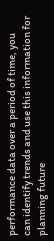performance data over a period of time, you can identify trends and use this information for planning future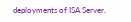deployments of ISA Server.